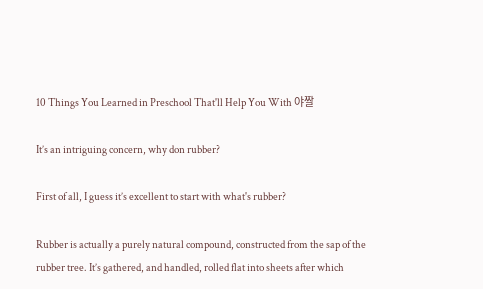10 Things You Learned in Preschool That'll Help You With 야짤

It’s an intriguing concern, why don rubber?

First of all, I guess it’s excellent to start with what's rubber?

Rubber is actually a purely natural compound, constructed from the sap of the rubber tree. It’s gathered, and handled, rolled flat into sheets after which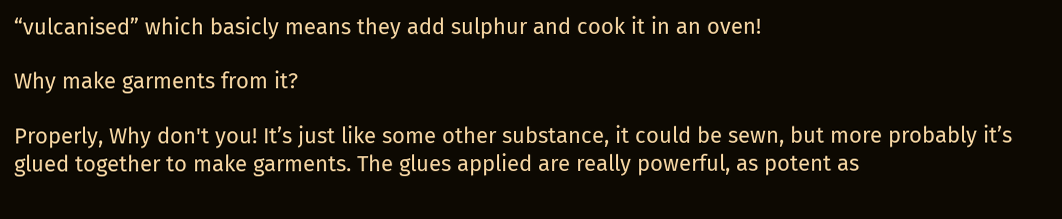“vulcanised” which basicly means they add sulphur and cook it in an oven!

Why make garments from it?

Properly, Why don't you! It’s just like some other substance, it could be sewn, but more probably it’s glued together to make garments. The glues applied are really powerful, as potent as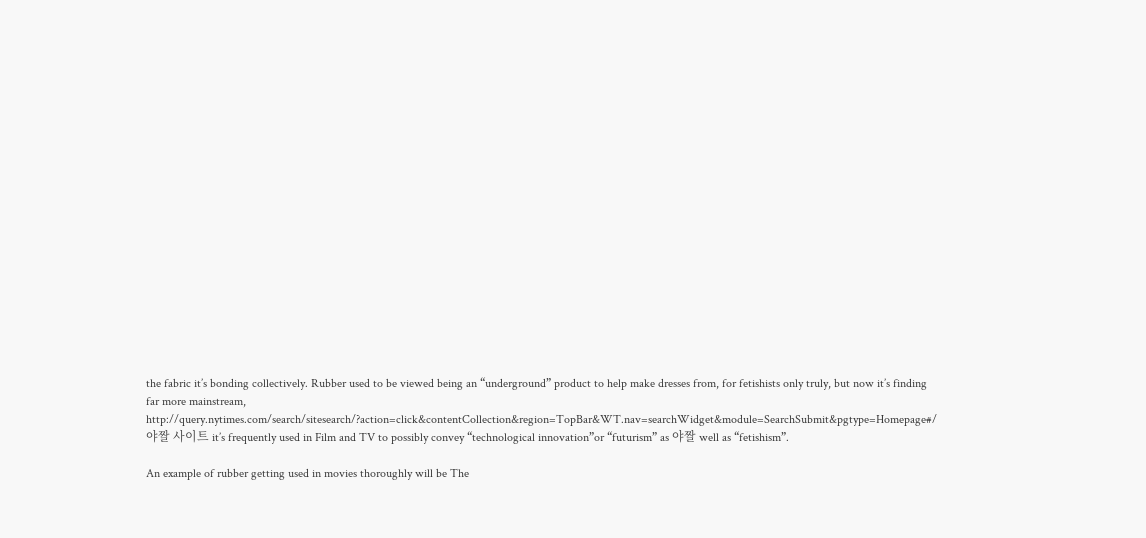the fabric it’s bonding collectively. Rubber used to be viewed being an “underground” product to help make dresses from, for fetishists only truly, but now it’s finding far more mainstream, http://query.nytimes.com/search/sitesearch/?action=click&contentCollection&region=TopBar&WT.nav=searchWidget&module=SearchSubmit&pgtype=Homepage#/야짤 사이트 it’s frequently used in Film and TV to possibly convey “technological innovation”or “futurism” as 야짤 well as “fetishism”.

An example of rubber getting used in movies thoroughly will be The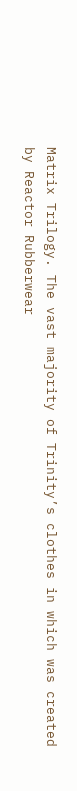Matrix Trilogy. The vast majority of Trinity’s clothes in which was created by Reactor Rubberwear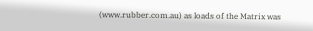(www.rubber.com.au) as loads of the Matrix was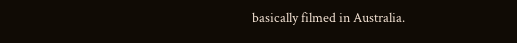basically filmed in Australia.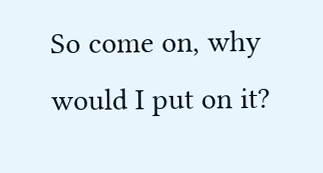So come on, why would I put on it?